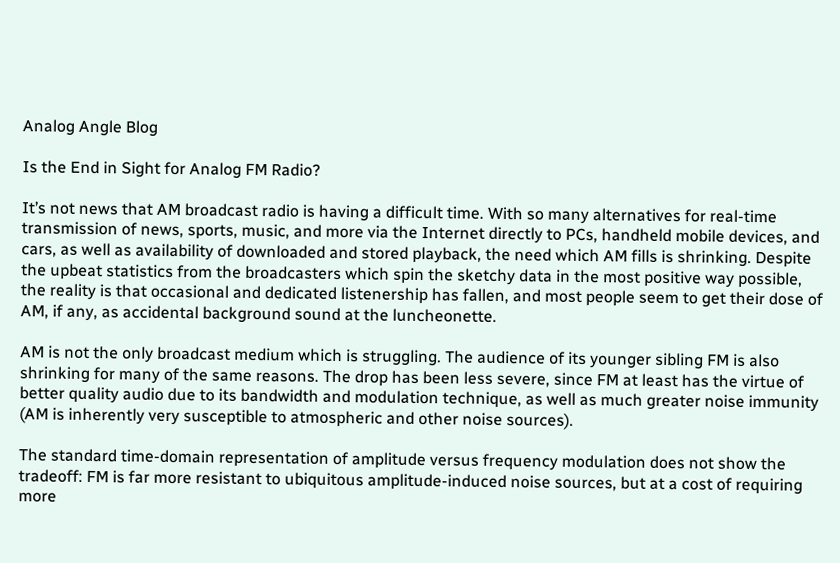Analog Angle Blog

Is the End in Sight for Analog FM Radio?

It’s not news that AM broadcast radio is having a difficult time. With so many alternatives for real-time transmission of news, sports, music, and more via the Internet directly to PCs, handheld mobile devices, and cars, as well as availability of downloaded and stored playback, the need which AM fills is shrinking. Despite the upbeat statistics from the broadcasters which spin the sketchy data in the most positive way possible, the reality is that occasional and dedicated listenership has fallen, and most people seem to get their dose of AM, if any, as accidental background sound at the luncheonette.

AM is not the only broadcast medium which is struggling. The audience of its younger sibling FM is also shrinking for many of the same reasons. The drop has been less severe, since FM at least has the virtue of better quality audio due to its bandwidth and modulation technique, as well as much greater noise immunity (AM is inherently very susceptible to atmospheric and other noise sources).

The standard time-domain representation of amplitude versus frequency modulation does not show the tradeoff: FM is far more resistant to ubiquitous amplitude-induced noise sources, but at a cost of requiring more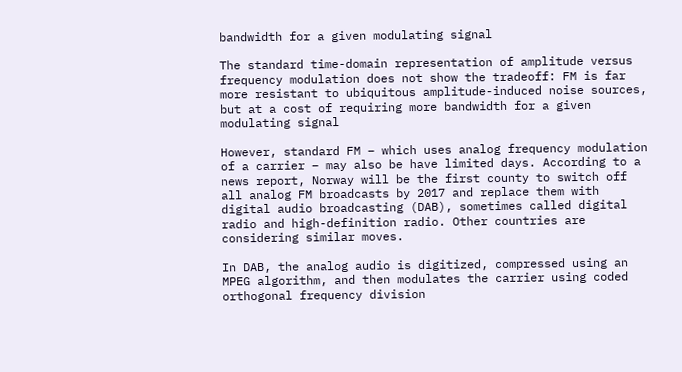bandwidth for a given modulating signal

The standard time-domain representation of amplitude versus frequency modulation does not show the tradeoff: FM is far more resistant to ubiquitous amplitude-induced noise sources, but at a cost of requiring more bandwidth for a given modulating signal

However, standard FM – which uses analog frequency modulation of a carrier – may also be have limited days. According to a news report, Norway will be the first county to switch off all analog FM broadcasts by 2017 and replace them with digital audio broadcasting (DAB), sometimes called digital radio and high-definition radio. Other countries are considering similar moves.

In DAB, the analog audio is digitized, compressed using an MPEG algorithm, and then modulates the carrier using coded orthogonal frequency division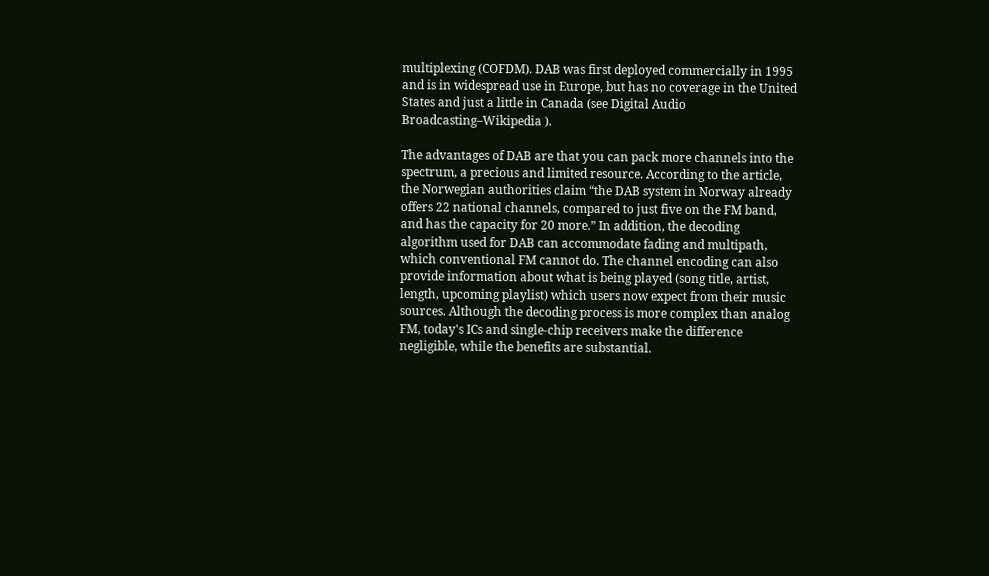multiplexing (COFDM). DAB was first deployed commercially in 1995 and is in widespread use in Europe, but has no coverage in the United States and just a little in Canada (see Digital Audio Broadcasting–Wikipedia ).

The advantages of DAB are that you can pack more channels into the spectrum, a precious and limited resource. According to the article, the Norwegian authorities claim “the DAB system in Norway already offers 22 national channels, compared to just five on the FM band, and has the capacity for 20 more.” In addition, the decoding algorithm used for DAB can accommodate fading and multipath, which conventional FM cannot do. The channel encoding can also provide information about what is being played (song title, artist, length, upcoming playlist) which users now expect from their music sources. Although the decoding process is more complex than analog FM, today's ICs and single-chip receivers make the difference negligible, while the benefits are substantial.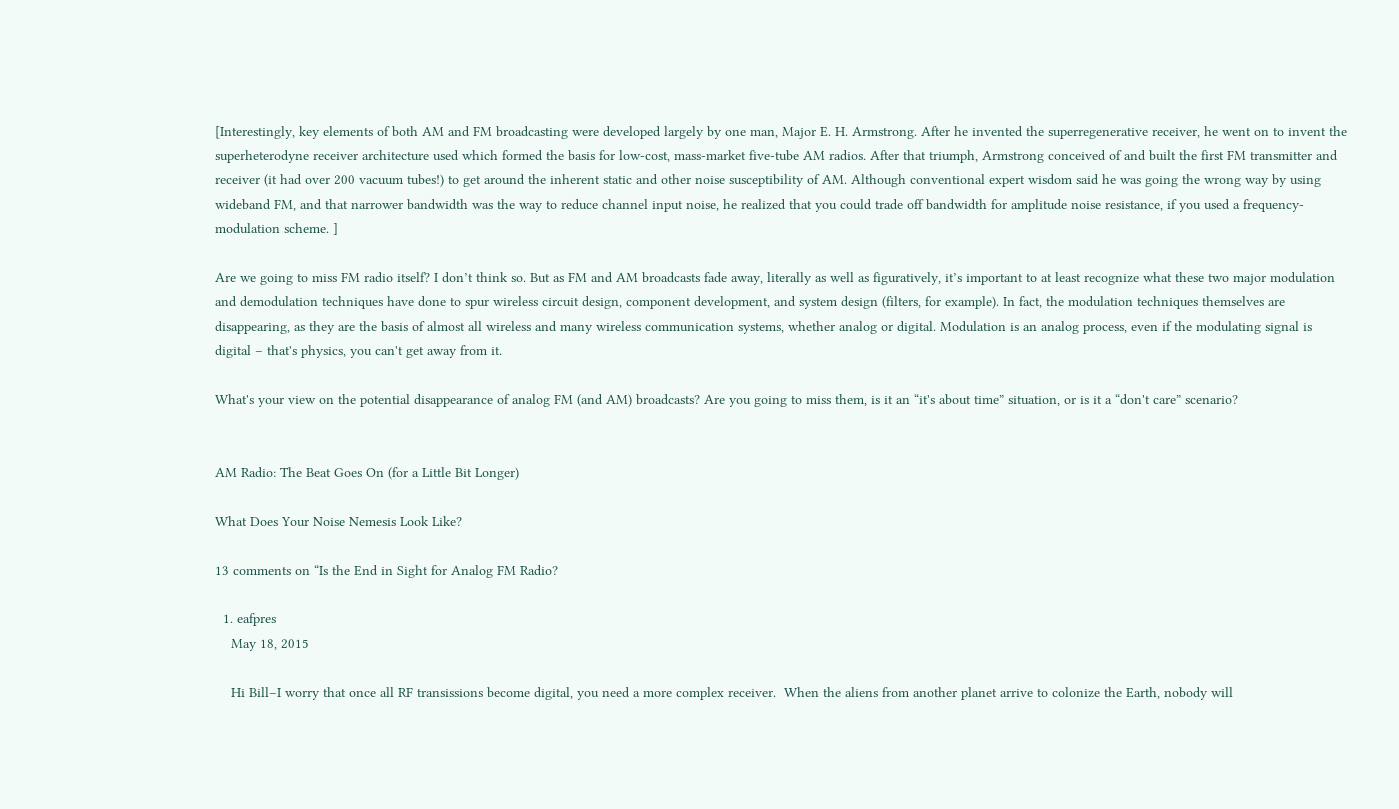[Interestingly, key elements of both AM and FM broadcasting were developed largely by one man, Major E. H. Armstrong. After he invented the superregenerative receiver, he went on to invent the superheterodyne receiver architecture used which formed the basis for low-cost, mass-market five-tube AM radios. After that triumph, Armstrong conceived of and built the first FM transmitter and receiver (it had over 200 vacuum tubes!) to get around the inherent static and other noise susceptibility of AM. Although conventional expert wisdom said he was going the wrong way by using wideband FM, and that narrower bandwidth was the way to reduce channel input noise, he realized that you could trade off bandwidth for amplitude noise resistance, if you used a frequency-modulation scheme. ]

Are we going to miss FM radio itself? I don’t think so. But as FM and AM broadcasts fade away, literally as well as figuratively, it’s important to at least recognize what these two major modulation and demodulation techniques have done to spur wireless circuit design, component development, and system design (filters, for example). In fact, the modulation techniques themselves are disappearing, as they are the basis of almost all wireless and many wireless communication systems, whether analog or digital. Modulation is an analog process, even if the modulating signal is digital – that's physics, you can't get away from it.

What's your view on the potential disappearance of analog FM (and AM) broadcasts? Are you going to miss them, is it an “it's about time” situation, or is it a “don't care” scenario?


AM Radio: The Beat Goes On (for a Little Bit Longer)

What Does Your Noise Nemesis Look Like?

13 comments on “Is the End in Sight for Analog FM Radio?

  1. eafpres
    May 18, 2015

    Hi Bill–I worry that once all RF transissions become digital, you need a more complex receiver.  When the aliens from another planet arrive to colonize the Earth, nobody will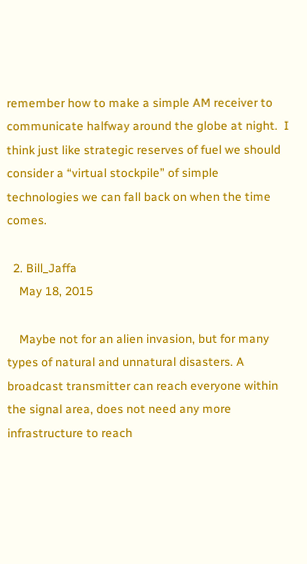remember how to make a simple AM receiver to communicate halfway around the globe at night.  I think just like strategic reserves of fuel we should consider a “virtual stockpile” of simple technologies we can fall back on when the time comes.

  2. Bill_Jaffa
    May 18, 2015

    Maybe not for an alien invasion, but for many types of natural and unnatural disasters. A broadcast transmitter can reach everyone within the signal area, does not need any more infrastructure to reach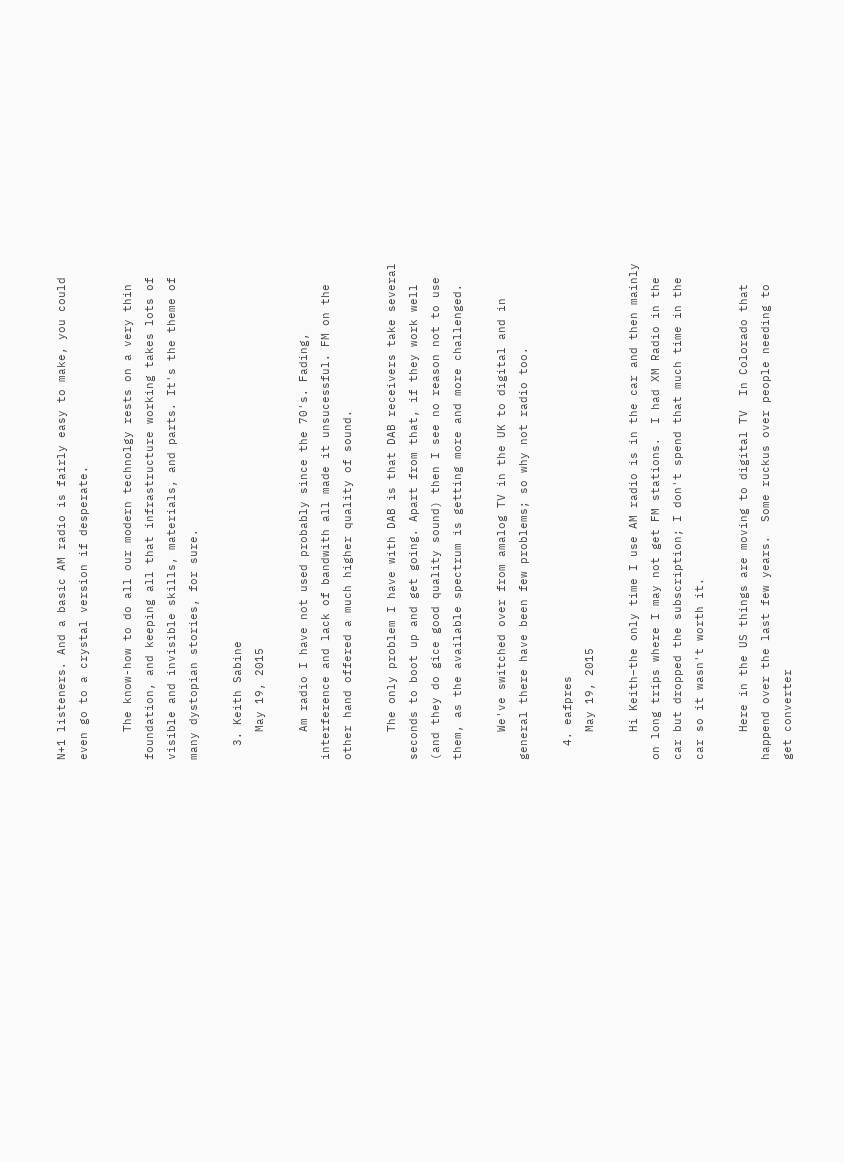N+1 listeners. And a basic AM radio is fairly easy to make, you could even go to a crystal version if desperate.

    The know-how to do all our modern technolgy rests on a very thin foundation, and keeping all that infrastructure working takes lots of visible and invisible skills, materials, and parts. It's the theme of many dystopian stories, for sure.

  3. Keith Sabine
    May 19, 2015

    Am radio I have not used probably since the 70's. Fading, interference and lack of bandwith all made it unsucessful. FM on the other hand offered a much higher quality of sound.

    The only problem I have with DAB is that DAB receivers take several seconds to boot up and get going. Apart from that, if they work well (and they do gice good quality sound) then I see no reason not to use them, as the available spectrum is getting more and more challenged.

    We've switched over from amalog TV in the UK to digital and in general there have been few problems; so why not radio too.

  4. eafpres
    May 19, 2015

    Hi Keith–the only time I use AM radio is in the car and then mainly on long trips where I may not get FM stations.  I had XM Radio in the car but dropped the subscription; I don't spend that much time in the car so it wasn't worth it.

    Here in the US things are moving to digital TV  In Colorado that happend over the last few years.  Some ruckus over people needing to get converter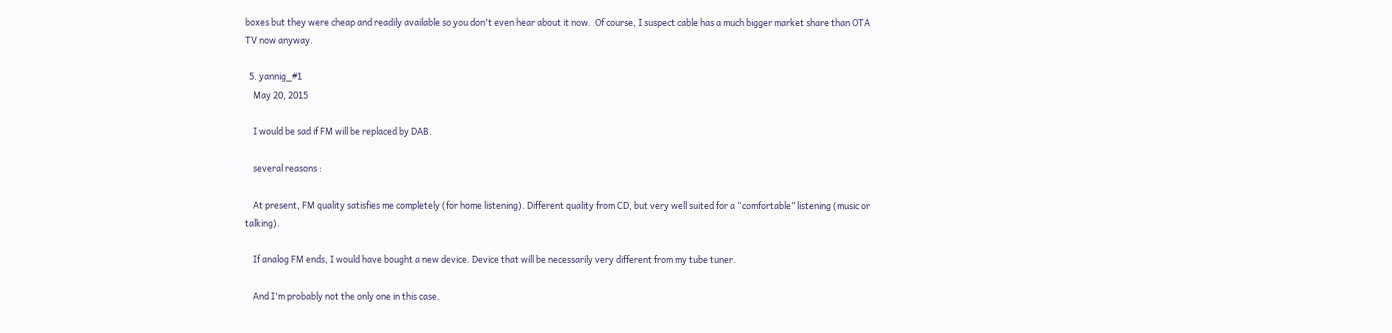boxes but they were cheap and readily available so you don't even hear about it now.  Of course, I suspect cable has a much bigger market share than OTA TV now anyway.

  5. yannig_#1
    May 20, 2015

    I would be sad if FM will be replaced by DAB.

    several reasons :

    At present, FM quality satisfies me completely (for home listening). Different quality from CD, but very well suited for a “comfortable” listening (music or talking).

    If analog FM ends, I would have bought a new device. Device that will be necessarily very different from my tube tuner.

    And I'm probably not the only one in this case.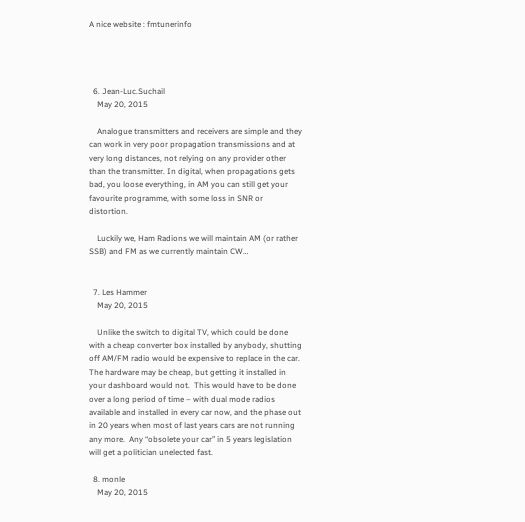A nice website : fmtunerinfo




  6. Jean-Luc.Suchail
    May 20, 2015

    Analogue transmitters and receivers are simple and they can work in very poor propagation transmissions and at very long distances, not relying on any provider other than the transmitter. In digital, when propagations gets bad, you loose everything, in AM you can still get your favourite programme, with some loss in SNR or distortion.

    Luckily we, Ham Radions we will maintain AM (or rather SSB) and FM as we currently maintain CW…


  7. Les Hammer
    May 20, 2015

    Unlike the switch to digital TV, which could be done with a cheap converter box installed by anybody, shutting off AM/FM radio would be expensive to replace in the car.  The hardware may be cheap, but getting it installed in your dashboard would not.  This would have to be done over a long period of time – with dual mode radios available and installed in every car now, and the phase out in 20 years when most of last years cars are not running any more.  Any “obsolete your car” in 5 years legislation will get a politician unelected fast.

  8. monle
    May 20, 2015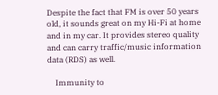Despite the fact that FM is over 50 years old, it sounds great on my Hi-Fi at home and in my car. It provides stereo quality and can carry traffic/music information data (RDS) as well.

    Immunity to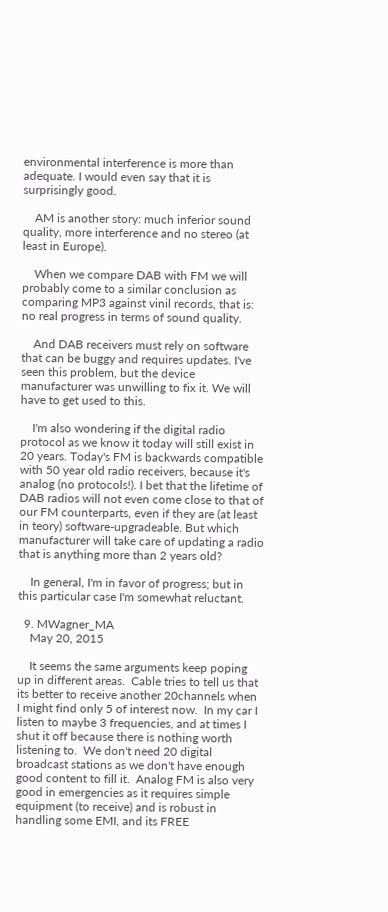environmental interference is more than adequate. I would even say that it is surprisingly good.

    AM is another story: much inferior sound quality, more interference and no stereo (at least in Europe).

    When we compare DAB with FM we will probably come to a similar conclusion as comparing MP3 against vinil records, that is: no real progress in terms of sound quality.

    And DAB receivers must rely on software that can be buggy and requires updates. I've seen this problem, but the device manufacturer was unwilling to fix it. We will have to get used to this.

    I'm also wondering if the digital radio protocol as we know it today will still exist in 20 years. Today's FM is backwards compatible with 50 year old radio receivers, because it's analog (no protocols!). I bet that the lifetime of DAB radios will not even come close to that of our FM counterparts, even if they are (at least in teory) software-upgradeable. But which manufacturer will take care of updating a radio that is anything more than 2 years old?

    In general, I'm in favor of progress; but in this particular case I'm somewhat reluctant.

  9. MWagner_MA
    May 20, 2015

    It seems the same arguments keep poping up in different areas.  Cable tries to tell us that its better to receive another 20channels when I might find only 5 of interest now.  In my car I listen to maybe 3 frequencies, and at times I shut it off because there is nothing worth listening to.  We don't need 20 digital broadcast stations as we don't have enough good content to fill it.  Analog FM is also very good in emergencies as it requires simple equipment (to receive) and is robust in handling some EMI, and its FREE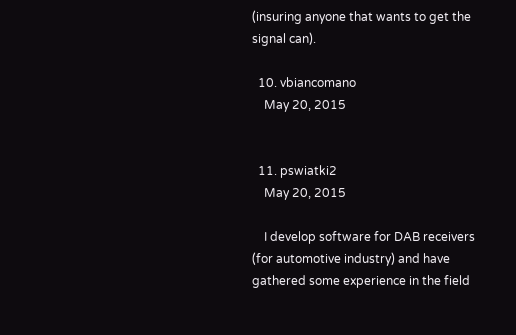(insuring anyone that wants to get the signal can).

  10. vbiancomano
    May 20, 2015


  11. pswiatki2
    May 20, 2015

    I develop software for DAB receivers (for automotive industry) and have gathered some experience in the field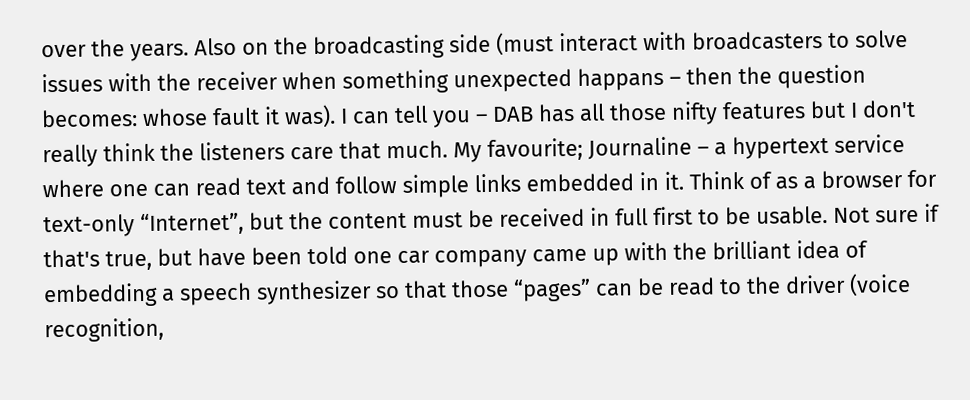over the years. Also on the broadcasting side (must interact with broadcasters to solve issues with the receiver when something unexpected happans – then the question becomes: whose fault it was). I can tell you – DAB has all those nifty features but I don't really think the listeners care that much. My favourite; Journaline – a hypertext service where one can read text and follow simple links embedded in it. Think of as a browser for text-only “Internet”, but the content must be received in full first to be usable. Not sure if that's true, but have been told one car company came up with the brilliant idea of embedding a speech synthesizer so that those “pages” can be read to the driver (voice recognition,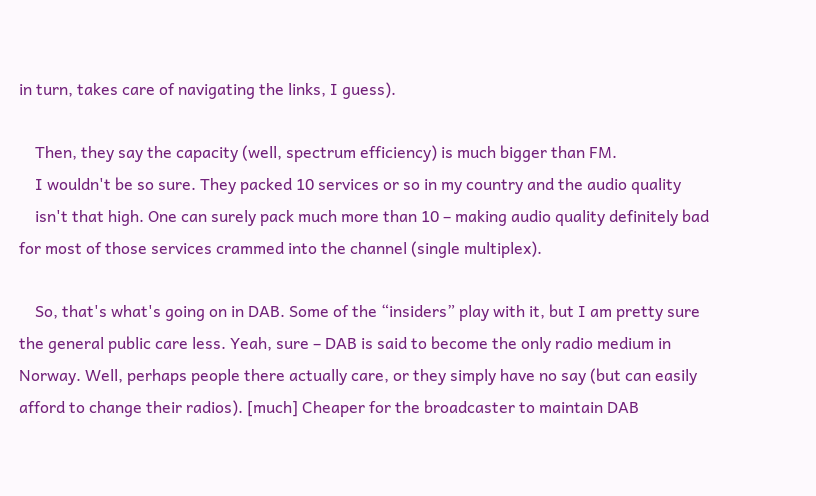in turn, takes care of navigating the links, I guess).

    Then, they say the capacity (well, spectrum efficiency) is much bigger than FM.
    I wouldn't be so sure. They packed 10 services or so in my country and the audio quality
    isn't that high. One can surely pack much more than 10 – making audio quality definitely bad for most of those services crammed into the channel (single multiplex).

    So, that's what's going on in DAB. Some of the “insiders” play with it, but I am pretty sure the general public care less. Yeah, sure – DAB is said to become the only radio medium in Norway. Well, perhaps people there actually care, or they simply have no say (but can easily afford to change their radios). [much] Cheaper for the broadcaster to maintain DAB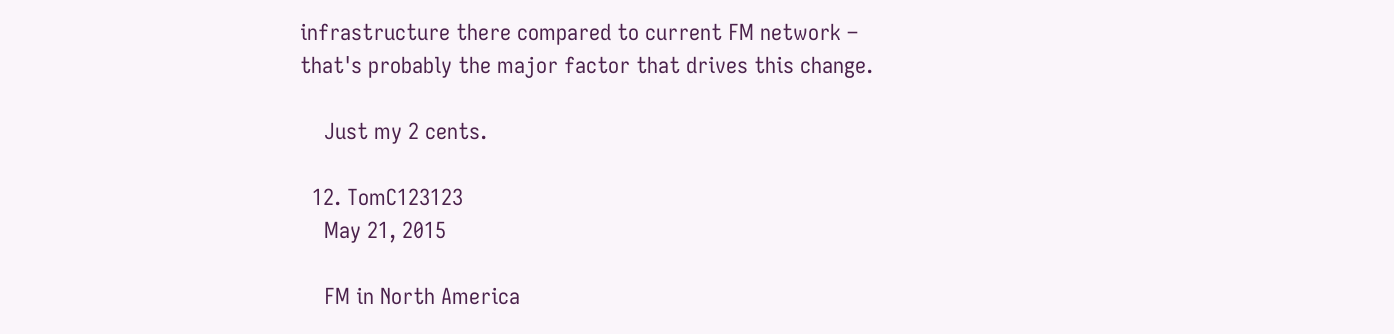infrastructure there compared to current FM network – that's probably the major factor that drives this change.

    Just my 2 cents.

  12. TomC123123
    May 21, 2015

    FM in North America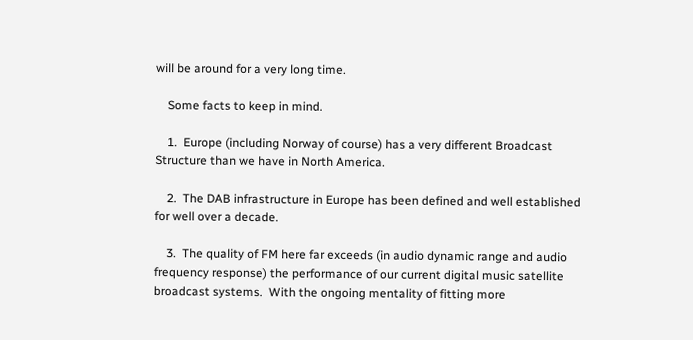will be around for a very long time.

    Some facts to keep in mind.

    1.  Europe (including Norway of course) has a very different Broadcast Structure than we have in North America.

    2.  The DAB infrastructure in Europe has been defined and well established for well over a decade.

    3.  The quality of FM here far exceeds (in audio dynamic range and audio frequency response) the performance of our current digital music satellite broadcast systems.  With the ongoing mentality of fitting more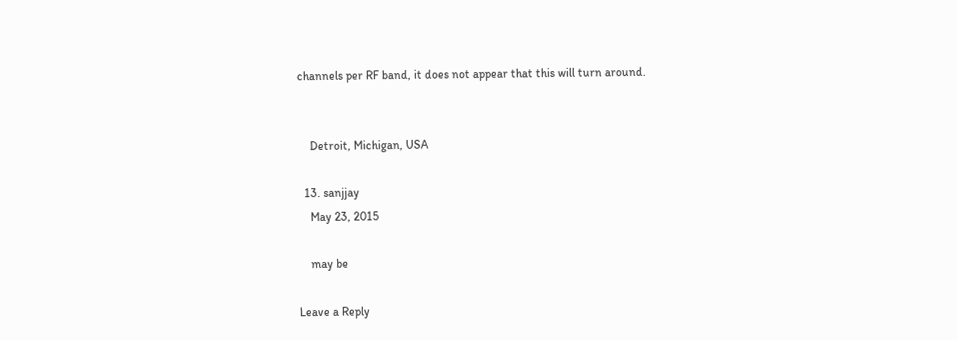channels per RF band, it does not appear that this will turn around.


    Detroit, Michigan, USA

  13. sanjjay
    May 23, 2015

    may be

Leave a Reply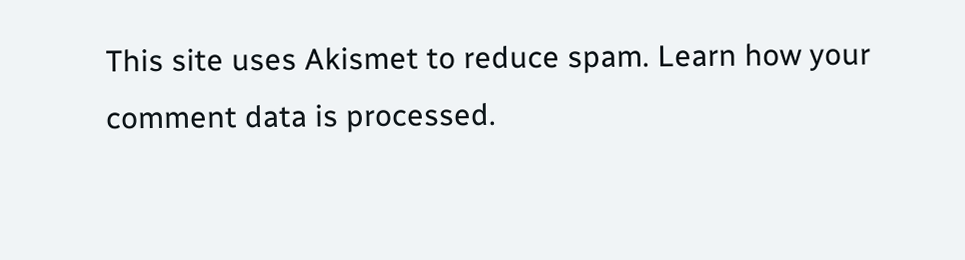This site uses Akismet to reduce spam. Learn how your comment data is processed.